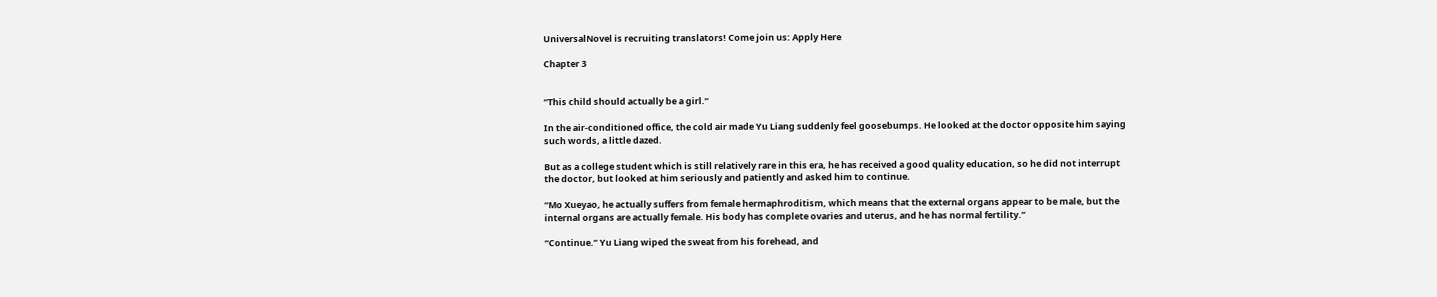UniversalNovel is recruiting translators! Come join us: Apply Here

Chapter 3


“This child should actually be a girl.”

In the air-conditioned office, the cold air made Yu Liang suddenly feel goosebumps. He looked at the doctor opposite him saying such words, a little dazed.

But as a college student which is still relatively rare in this era, he has received a good quality education, so he did not interrupt the doctor, but looked at him seriously and patiently and asked him to continue.

“Mo Xueyao, he actually suffers from female hermaphroditism, which means that the external organs appear to be male, but the internal organs are actually female. His body has complete ovaries and uterus, and he has normal fertility.”

“Continue.” Yu Liang wiped the sweat from his forehead, and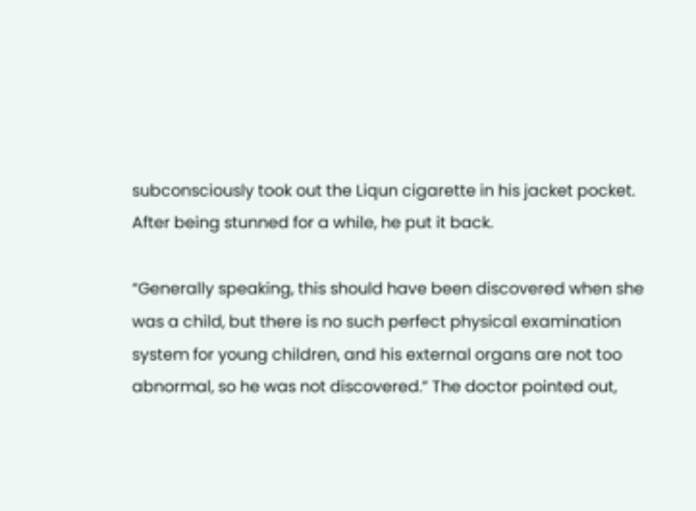subconsciously took out the Liqun cigarette in his jacket pocket. After being stunned for a while, he put it back.

“Generally speaking, this should have been discovered when she was a child, but there is no such perfect physical examination system for young children, and his external organs are not too abnormal, so he was not discovered.” The doctor pointed out,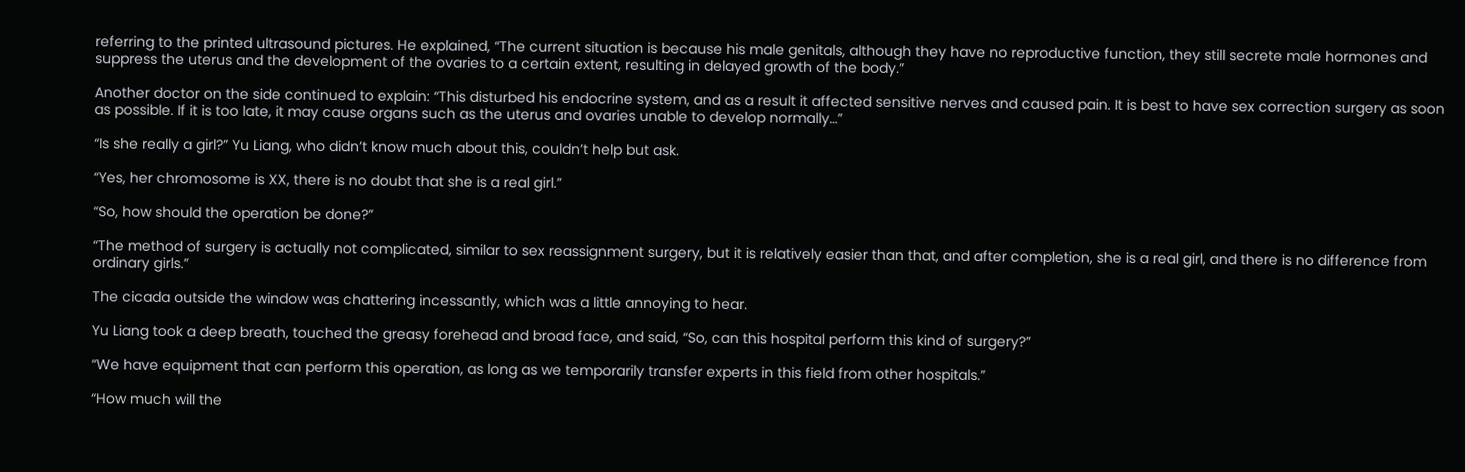referring to the printed ultrasound pictures. He explained, “The current situation is because his male genitals, although they have no reproductive function, they still secrete male hormones and suppress the uterus and the development of the ovaries to a certain extent, resulting in delayed growth of the body.”

Another doctor on the side continued to explain: “This disturbed his endocrine system, and as a result it affected sensitive nerves and caused pain. It is best to have sex correction surgery as soon as possible. If it is too late, it may cause organs such as the uterus and ovaries unable to develop normally…”

“Is she really a girl?” Yu Liang, who didn’t know much about this, couldn’t help but ask.

“Yes, her chromosome is XX, there is no doubt that she is a real girl.”

“So, how should the operation be done?”

“The method of surgery is actually not complicated, similar to sex reassignment surgery, but it is relatively easier than that, and after completion, she is a real girl, and there is no difference from ordinary girls.”

The cicada outside the window was chattering incessantly, which was a little annoying to hear.

Yu Liang took a deep breath, touched the greasy forehead and broad face, and said, “So, can this hospital perform this kind of surgery?”

“We have equipment that can perform this operation, as long as we temporarily transfer experts in this field from other hospitals.”

“How much will the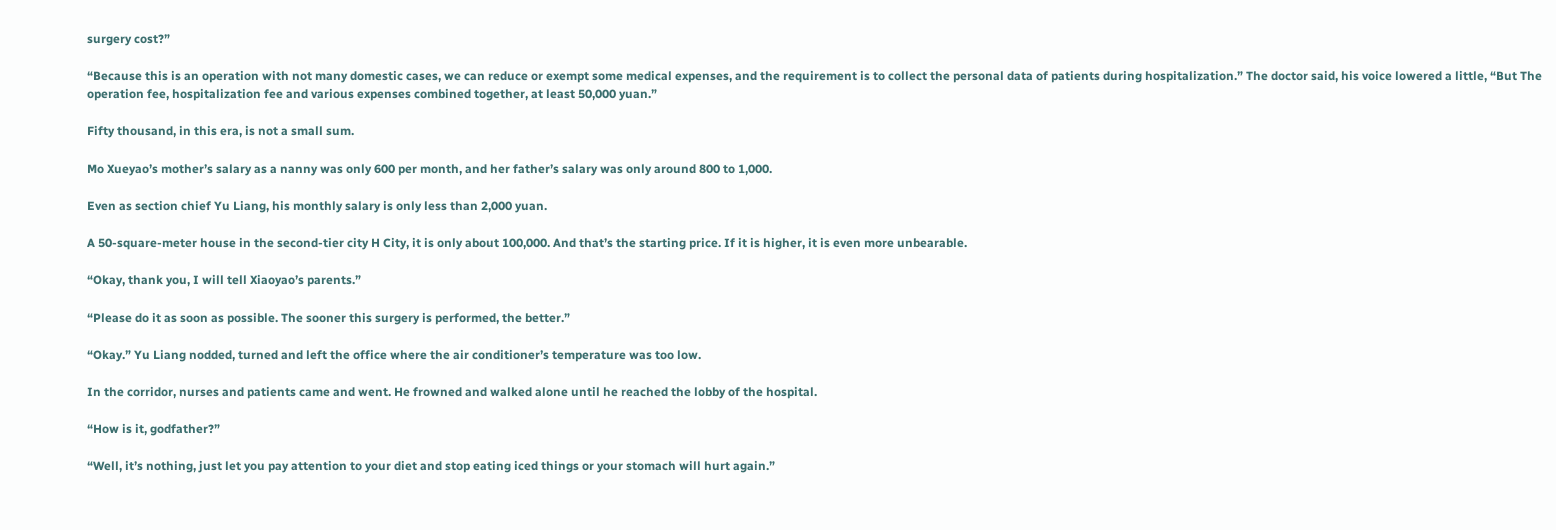surgery cost?”

“Because this is an operation with not many domestic cases, we can reduce or exempt some medical expenses, and the requirement is to collect the personal data of patients during hospitalization.” The doctor said, his voice lowered a little, “But The operation fee, hospitalization fee and various expenses combined together, at least 50,000 yuan.”

Fifty thousand, in this era, is not a small sum.

Mo Xueyao’s mother’s salary as a nanny was only 600 per month, and her father’s salary was only around 800 to 1,000.

Even as section chief Yu Liang, his monthly salary is only less than 2,000 yuan.

A 50-square-meter house in the second-tier city H City, it is only about 100,000. And that’s the starting price. If it is higher, it is even more unbearable.

“Okay, thank you, I will tell Xiaoyao’s parents.”

“Please do it as soon as possible. The sooner this surgery is performed, the better.”

“Okay.” Yu Liang nodded, turned and left the office where the air conditioner’s temperature was too low.

In the corridor, nurses and patients came and went. He frowned and walked alone until he reached the lobby of the hospital.

“How is it, godfather?”

“Well, it’s nothing, just let you pay attention to your diet and stop eating iced things or your stomach will hurt again.”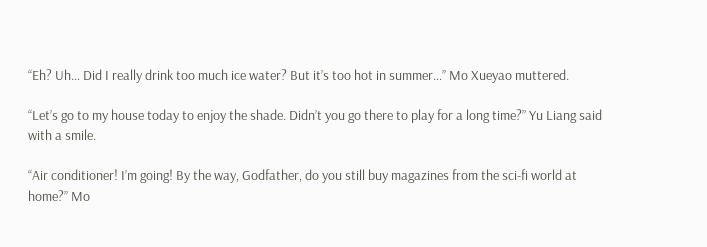“Eh? Uh… Did I really drink too much ice water? But it’s too hot in summer…” Mo Xueyao muttered.

“Let’s go to my house today to enjoy the shade. Didn’t you go there to play for a long time?” Yu Liang said with a smile.

“Air conditioner! I’m going! By the way, Godfather, do you still buy magazines from the sci-fi world at home?” Mo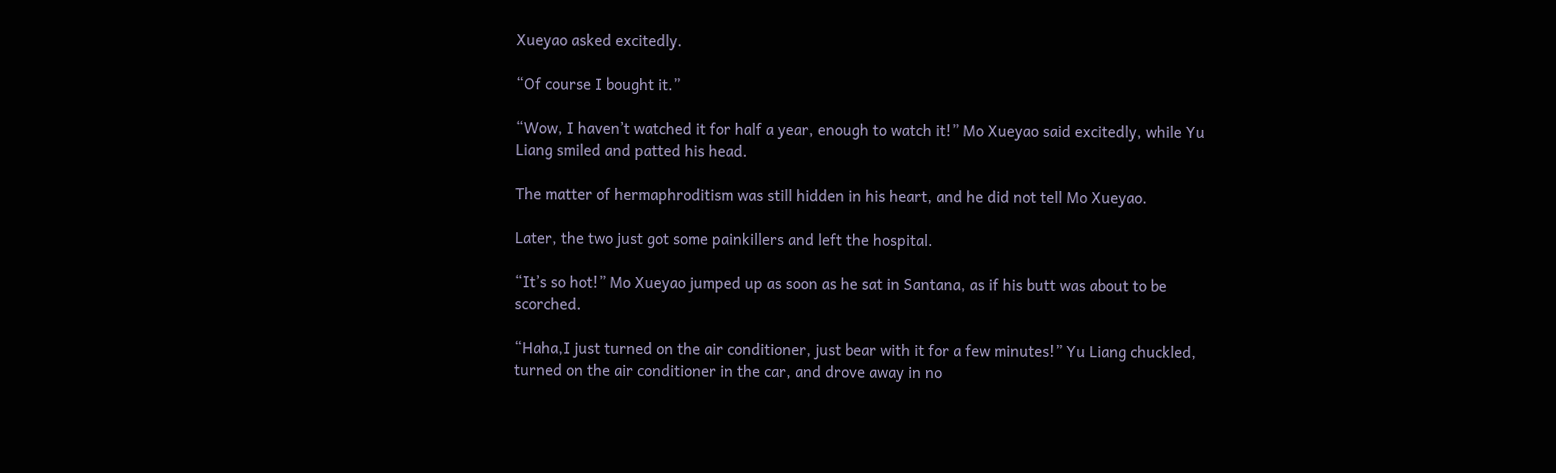Xueyao asked excitedly.

“Of course I bought it.”

“Wow, I haven’t watched it for half a year, enough to watch it!” Mo Xueyao said excitedly, while Yu Liang smiled and patted his head.

The matter of hermaphroditism was still hidden in his heart, and he did not tell Mo Xueyao.

Later, the two just got some painkillers and left the hospital.

“It’s so hot!” Mo Xueyao jumped up as soon as he sat in Santana, as if his butt was about to be scorched.

“Haha,I just turned on the air conditioner, just bear with it for a few minutes!” Yu Liang chuckled, turned on the air conditioner in the car, and drove away in no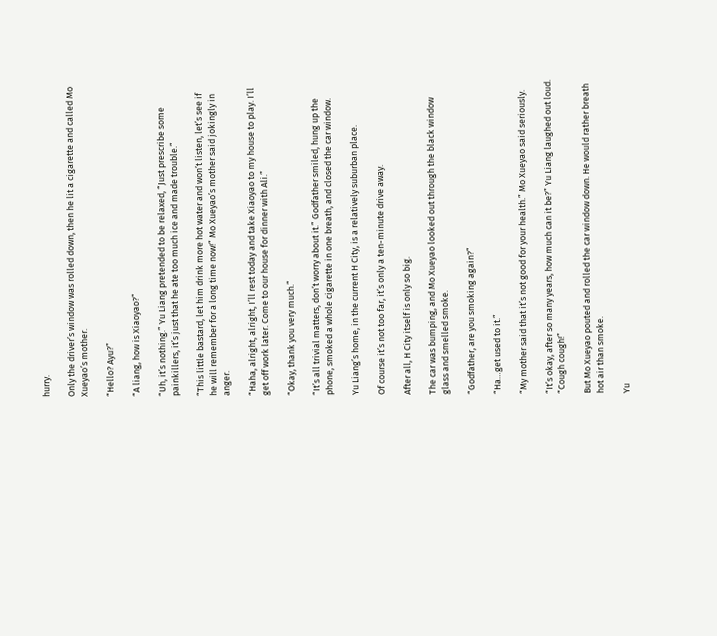hurry.

Only the driver’s window was rolled down, then he lit a cigarette and called Mo Xueyao’s mother.

“Hello? Ayu?”

“A liang, how is Xiaoyao?”

“Uh, it’s nothing.” Yu Liang pretended to be relaxed, “Just prescribe some painkillers, it’s just that he ate too much ice and made trouble.”

“This little bastard, let him drink more hot water and won’t listen, let’s see if he will remember for a long time now!” Mo Xueyao’s mother said jokingly in anger.

“Haha, alright, alright, I’ll rest today and take Xiaoyao to my house to play. I’ll get off work later. Come to our house for dinner with Ali.”

“Okay, thank you very much.”

“It’s all trivial matters, don’t worry about it.” Godfather smiled, hung up the phone, smoked a whole cigarette in one breath, and closed the car window.

Yu Liang’s home, in the current H City, is a relatively suburban place.

Of course it’s not too far, it’s only a ten-minute drive away.

After all, H City itself is only so big.

The car was bumping, and Mo Xueyao looked out through the black window glass and smelled smoke.

“Godfather, are you smoking again?”

“Ha…get used to it.”

“My mother said that it’s not good for your health.” Mo Xueyao said seriously.

“It’s okay, after so many years, how much can it be?” Yu Liang laughed out loud. “Cough cough!”

But Mo Xueyao pouted and rolled the car window down. He would rather breath hot air than smoke.

Yu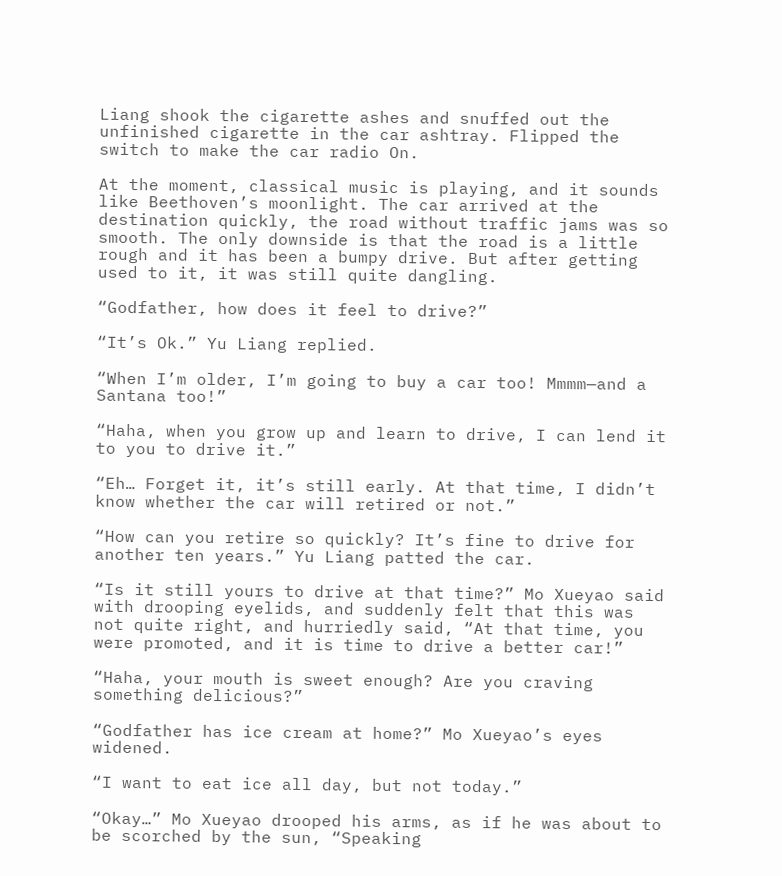Liang shook the cigarette ashes and snuffed out the unfinished cigarette in the car ashtray. Flipped the switch to make the car radio On.

At the moment, classical music is playing, and it sounds like Beethoven’s moonlight. The car arrived at the destination quickly, the road without traffic jams was so smooth. The only downside is that the road is a little rough and it has been a bumpy drive. But after getting used to it, it was still quite dangling.

“Godfather, how does it feel to drive?”

“It’s Ok.” Yu Liang replied.

“When I’m older, I’m going to buy a car too! Mmmm—and a Santana too!”

“Haha, when you grow up and learn to drive, I can lend it to you to drive it.”

“Eh… Forget it, it’s still early. At that time, I didn’t know whether the car will retired or not.”

“How can you retire so quickly? It’s fine to drive for another ten years.” Yu Liang patted the car.

“Is it still yours to drive at that time?” Mo Xueyao said with drooping eyelids, and suddenly felt that this was not quite right, and hurriedly said, “At that time, you were promoted, and it is time to drive a better car!”

“Haha, your mouth is sweet enough? Are you craving something delicious?”

“Godfather has ice cream at home?” Mo Xueyao’s eyes widened.

“I want to eat ice all day, but not today.”

“Okay…” Mo Xueyao drooped his arms, as if he was about to be scorched by the sun, “Speaking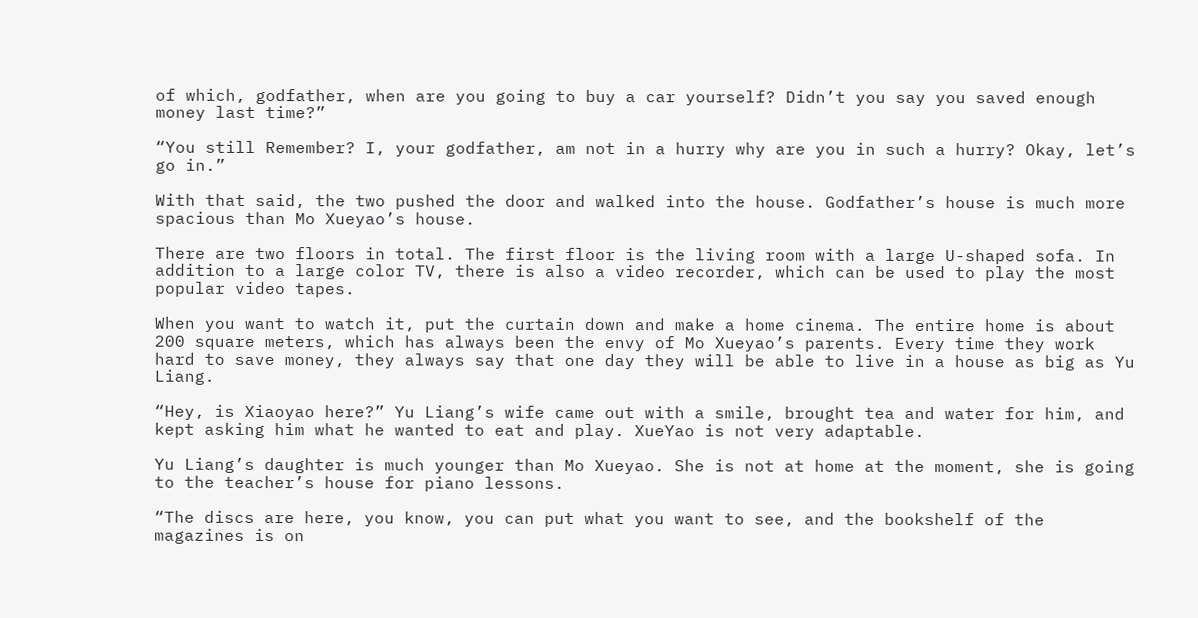of which, godfather, when are you going to buy a car yourself? Didn’t you say you saved enough money last time?”

“You still Remember? I, your godfather, am not in a hurry why are you in such a hurry? Okay, let’s go in.”

With that said, the two pushed the door and walked into the house. Godfather’s house is much more spacious than Mo Xueyao’s house.

There are two floors in total. The first floor is the living room with a large U-shaped sofa. In addition to a large color TV, there is also a video recorder, which can be used to play the most popular video tapes.

When you want to watch it, put the curtain down and make a home cinema. The entire home is about 200 square meters, which has always been the envy of Mo Xueyao’s parents. Every time they work hard to save money, they always say that one day they will be able to live in a house as big as Yu Liang.

“Hey, is Xiaoyao here?” Yu Liang’s wife came out with a smile, brought tea and water for him, and kept asking him what he wanted to eat and play. XueYao is not very adaptable.

Yu Liang’s daughter is much younger than Mo Xueyao. She is not at home at the moment, she is going to the teacher’s house for piano lessons.

“The discs are here, you know, you can put what you want to see, and the bookshelf of the magazines is on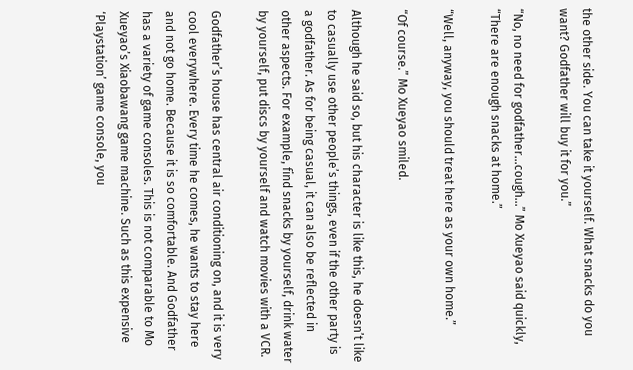the other side. You can take it yourself. What snacks do you want? Godfather will buy it for you.”

“No, no need for godfather…cough…” Mo Xueyao said quickly, “There are enough snacks at home.”

“Well, anyway, you should treat here as your own home.”

“Of course.” Mo Xueyao smiled.

Although he said so, but his character is like this, he doesn’t like to casually use other people’s things, even if the other party is a godfather. As for being casual, it can also be reflected in other aspects. For example, find snacks by yourself, drink water by yourself, put discs by yourself and watch movies with a VCR.

Godfather’s house has central air conditioning on, and it is very cool everywhere. Every time he comes, he wants to stay here and not go home. Because it is so comfortable. And Godfather has a variety of game consoles. This is not comparable to Mo Xueyao’s Xiaobawang game machine. Such as this expensive ‘Playstation’ game console, you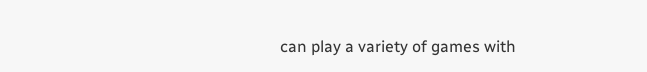can play a variety of games with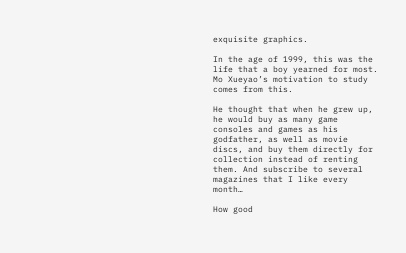exquisite graphics.

In the age of 1999, this was the life that a boy yearned for most. Mo Xueyao’s motivation to study comes from this.

He thought that when he grew up, he would buy as many game consoles and games as his godfather, as well as movie discs, and buy them directly for collection instead of renting them. And subscribe to several magazines that I like every month…

How good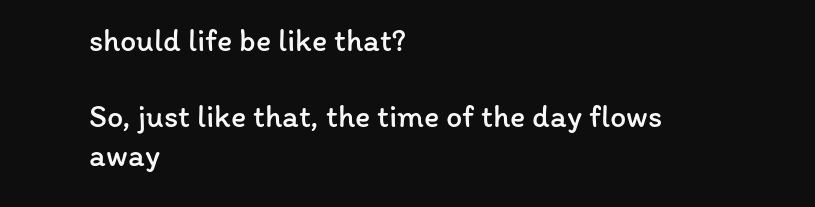should life be like that?

So, just like that, the time of the day flows away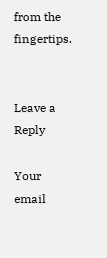from the fingertips.


Leave a Reply

Your email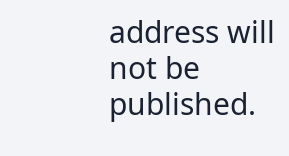address will not be published.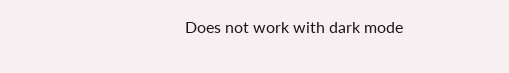Does not work with dark mode